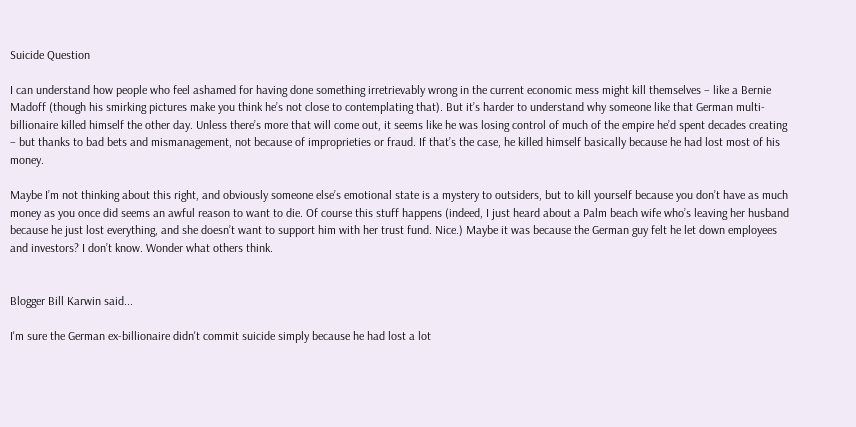Suicide Question

I can understand how people who feel ashamed for having done something irretrievably wrong in the current economic mess might kill themselves – like a Bernie Madoff (though his smirking pictures make you think he’s not close to contemplating that). But it’s harder to understand why someone like that German multi-billionaire killed himself the other day. Unless there’s more that will come out, it seems like he was losing control of much of the empire he’d spent decades creating – but thanks to bad bets and mismanagement, not because of improprieties or fraud. If that’s the case, he killed himself basically because he had lost most of his money.

Maybe I’m not thinking about this right, and obviously someone else’s emotional state is a mystery to outsiders, but to kill yourself because you don’t have as much money as you once did seems an awful reason to want to die. Of course this stuff happens (indeed, I just heard about a Palm beach wife who’s leaving her husband because he just lost everything, and she doesn’t want to support him with her trust fund. Nice.) Maybe it was because the German guy felt he let down employees and investors? I don’t know. Wonder what others think.


Blogger Bill Karwin said...

I'm sure the German ex-billionaire didn't commit suicide simply because he had lost a lot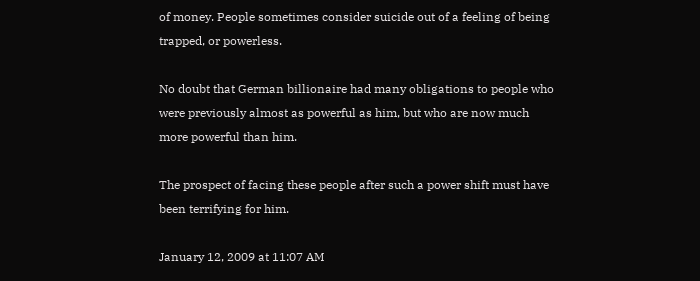of money. People sometimes consider suicide out of a feeling of being trapped, or powerless.

No doubt that German billionaire had many obligations to people who were previously almost as powerful as him, but who are now much more powerful than him.

The prospect of facing these people after such a power shift must have been terrifying for him.

January 12, 2009 at 11:07 AM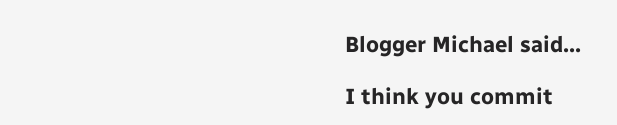Blogger Michael said...

I think you commit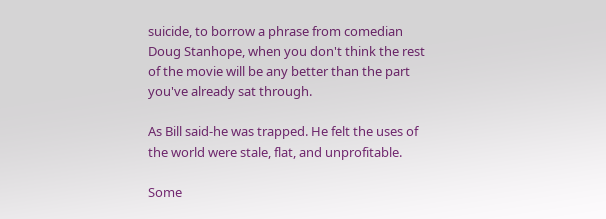suicide, to borrow a phrase from comedian Doug Stanhope, when you don't think the rest of the movie will be any better than the part you've already sat through.

As Bill said-he was trapped. He felt the uses of the world were stale, flat, and unprofitable.

Some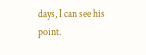days, I can see his point.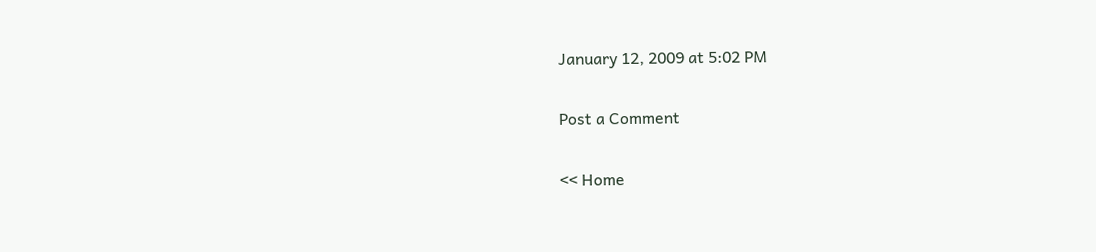January 12, 2009 at 5:02 PM

Post a Comment

<< Home